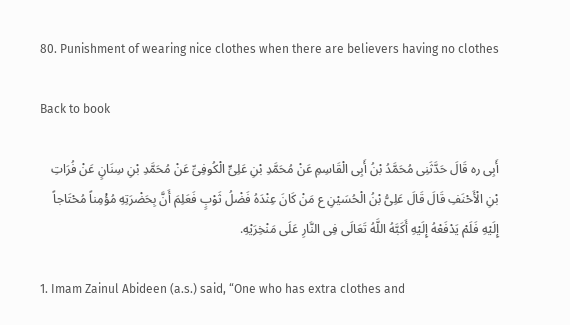80. Punishment of wearing nice clothes when there are believers having no clothes

Back to book

أَبِی ره قَالَ حَدَّثَنِی مُحَمَّدُ بْنُ أَبِی الْقَاسِمِ عَنْ مُحَمَّدِ بْنِ عَلِیٍّ الْکُوفِیِّ عَنْ مُحَمَّدِ بْنِ سِنَانٍ عَنْ فُرَاتِ بْنِ الْأَحْنَفِ قَالَ قَالَ عَلِیُّ بْنُ الْحُسَیْنِ ع مَنْ کَانَ عِنْدَهُ فَضْلُ ثَوْبٍ فَعَلِمَ أَنَّ بِحَضْرَتِهِ مُؤْمِناً مُحْتَاجاً إِلَیْهِ فَلَمْ یَدْفَعْهُ إِلَیْهِ أَکَبَّهُ اللَّهُ تَعَالَی فِی النَّارِ عَلَی مَنْخِرَیْهِ.

1. Imam Zainul Abideen (a.s.) said, “One who has extra clothes and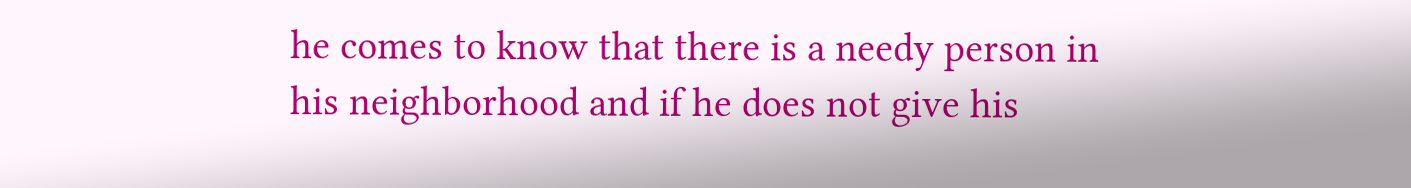he comes to know that there is a needy person in his neighborhood and if he does not give his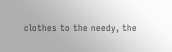clothes to the needy, the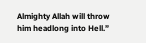Almighty Allah will throw him headlong into Hell.”